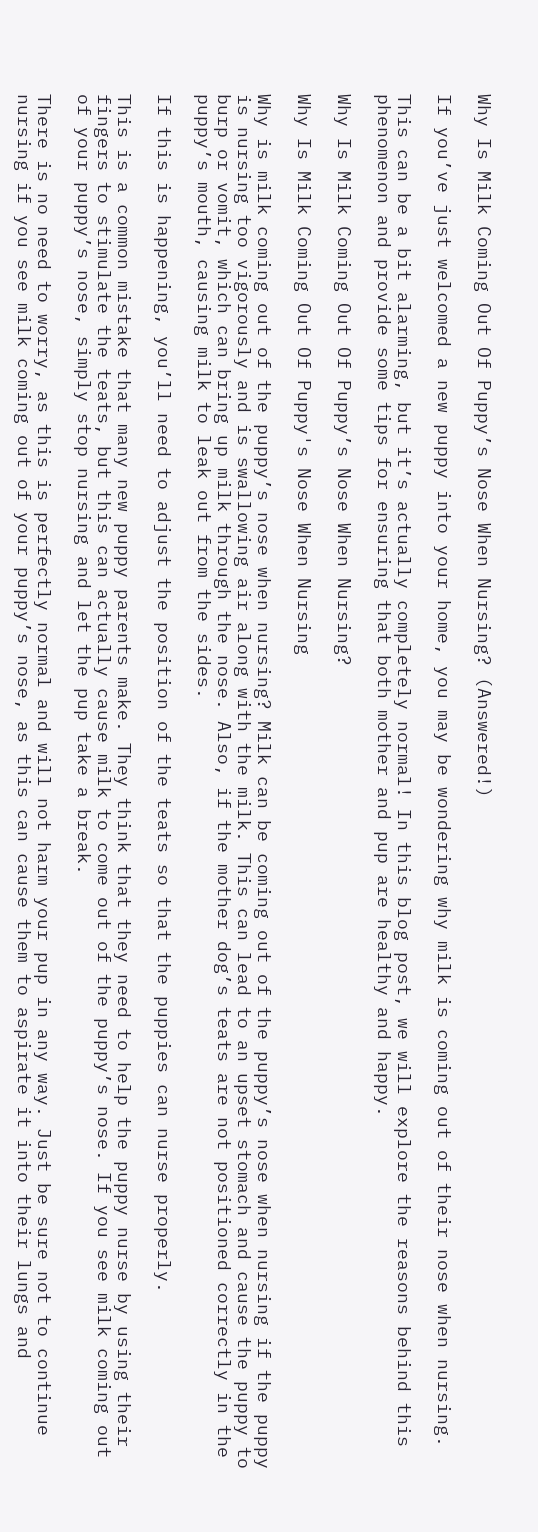Why Is Milk Coming Out Of Puppy’s Nose When Nursing? (Answered!)

If you’ve just welcomed a new puppy into your home, you may be wondering why milk is coming out of their nose when nursing.

This can be a bit alarming, but it’s actually completely normal! In this blog post, we will explore the reasons behind this phenomenon and provide some tips for ensuring that both mother and pup are healthy and happy.

Why Is Milk Coming Out Of Puppy’s Nose When Nursing?

Why Is Milk Coming Out Of Puppy's Nose When Nursing

Why is milk coming out of the puppy’s nose when nursing? Milk can be coming out of the puppy’s nose when nursing if the puppy is nursing too vigorously and is swallowing air along with the milk. This can lead to an upset stomach and cause the puppy to burp or vomit, which can bring up milk through the nose. Also, if the mother dog’s teats are not positioned correctly in the puppy’s mouth, causing milk to leak out from the sides.

If this is happening, you’ll need to adjust the position of the teats so that the puppies can nurse properly.

This is a common mistake that many new puppy parents make. They think that they need to help the puppy nurse by using their fingers to stimulate the teats, but this can actually cause milk to come out of the puppy’s nose. If you see milk coming out of your puppy’s nose, simply stop nursing and let the pup take a break.

There is no need to worry, as this is perfectly normal and will not harm your pup in any way. Just be sure not to continue nursing if you see milk coming out of your puppy’s nose, as this can cause them to aspirate it into their lungs and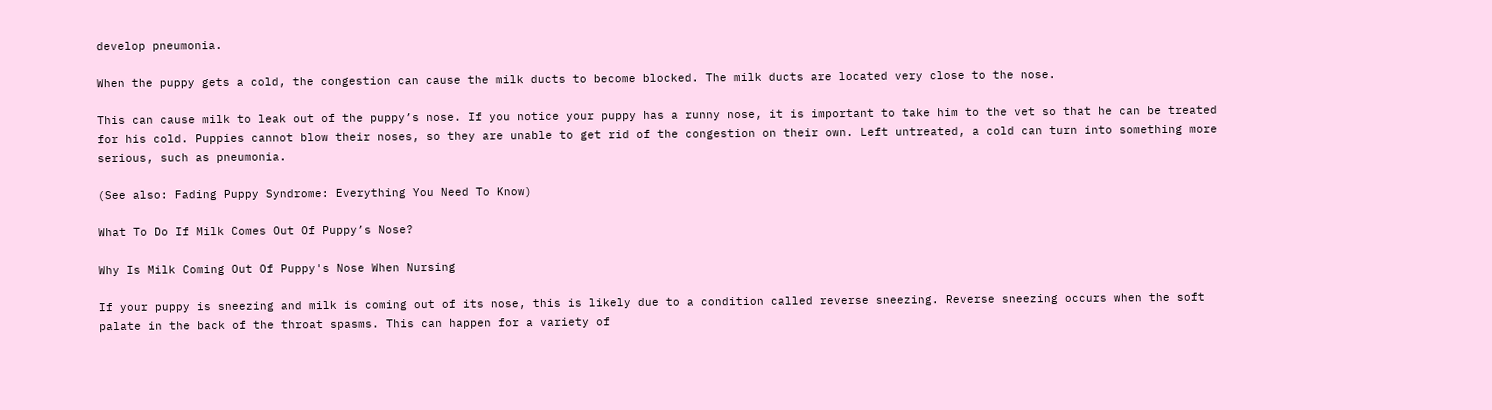develop pneumonia.

When the puppy gets a cold, the congestion can cause the milk ducts to become blocked. The milk ducts are located very close to the nose.

This can cause milk to leak out of the puppy’s nose. If you notice your puppy has a runny nose, it is important to take him to the vet so that he can be treated for his cold. Puppies cannot blow their noses, so they are unable to get rid of the congestion on their own. Left untreated, a cold can turn into something more serious, such as pneumonia.

(See also: Fading Puppy Syndrome: Everything You Need To Know)

What To Do If Milk Comes Out Of Puppy’s Nose?

Why Is Milk Coming Out Of Puppy's Nose When Nursing

If your puppy is sneezing and milk is coming out of its nose, this is likely due to a condition called reverse sneezing. Reverse sneezing occurs when the soft palate in the back of the throat spasms. This can happen for a variety of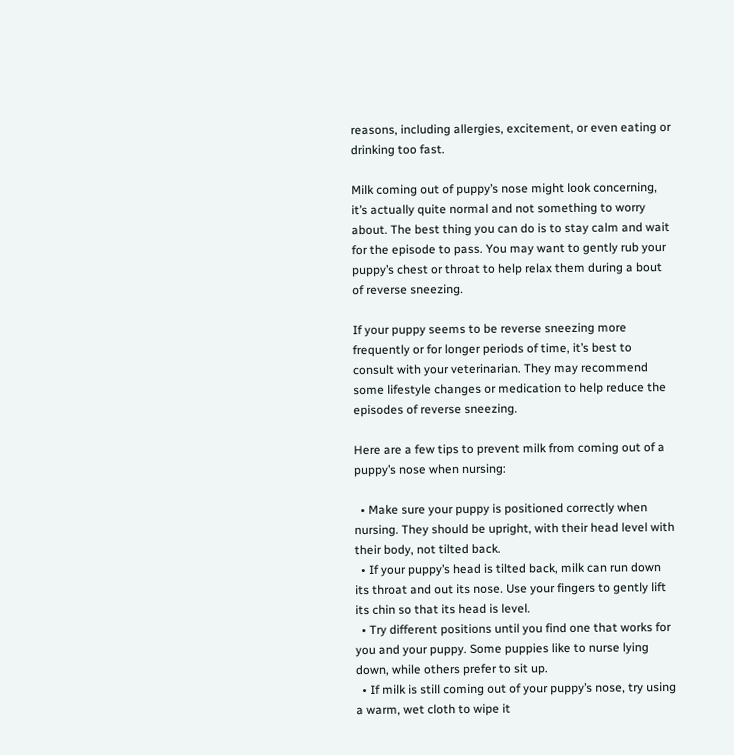reasons, including allergies, excitement, or even eating or drinking too fast.

Milk coming out of puppy’s nose might look concerning, it’s actually quite normal and not something to worry about. The best thing you can do is to stay calm and wait for the episode to pass. You may want to gently rub your puppy’s chest or throat to help relax them during a bout of reverse sneezing.

If your puppy seems to be reverse sneezing more frequently or for longer periods of time, it’s best to consult with your veterinarian. They may recommend some lifestyle changes or medication to help reduce the episodes of reverse sneezing.

Here are a few tips to prevent milk from coming out of a puppy’s nose when nursing:

  • Make sure your puppy is positioned correctly when nursing. They should be upright, with their head level with their body, not tilted back.
  • If your puppy’s head is tilted back, milk can run down its throat and out its nose. Use your fingers to gently lift its chin so that its head is level.
  • Try different positions until you find one that works for you and your puppy. Some puppies like to nurse lying down, while others prefer to sit up.
  • If milk is still coming out of your puppy’s nose, try using a warm, wet cloth to wipe it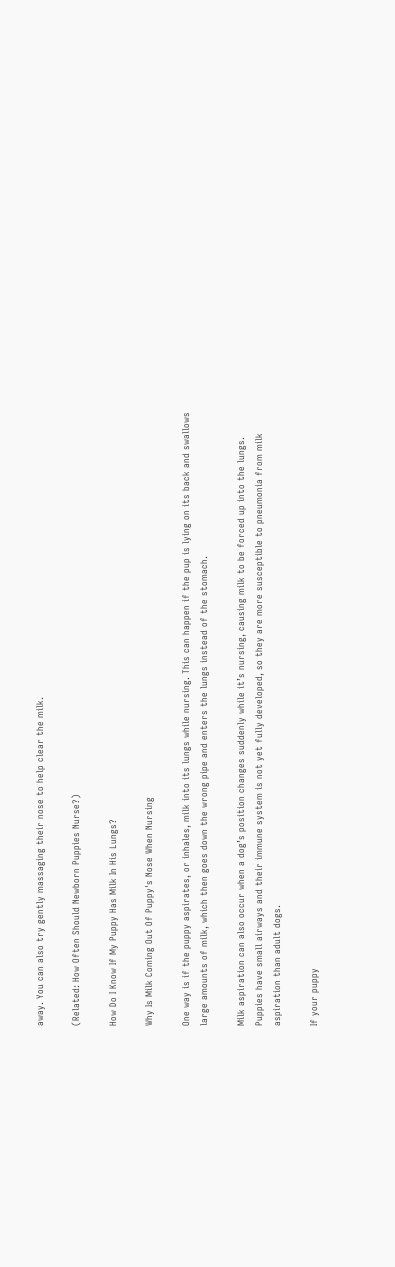away. You can also try gently massaging their nose to help clear the milk.

(Related: How Often Should Newborn Puppies Nurse?)

How Do I Know If My Puppy Has Milk In His Lungs?

Why Is Milk Coming Out Of Puppy's Nose When Nursing

One way is if the puppy aspirates, or inhales, milk into its lungs while nursing. This can happen if the pup is lying on its back and swallows large amounts of milk, which then goes down the wrong pipe and enters the lungs instead of the stomach.

Milk aspiration can also occur when a dog’s position changes suddenly while it’s nursing, causing milk to be forced up into the lungs. Puppies have small airways and their immune system is not yet fully developed, so they are more susceptible to pneumonia from milk aspiration than adult dogs.

If your puppy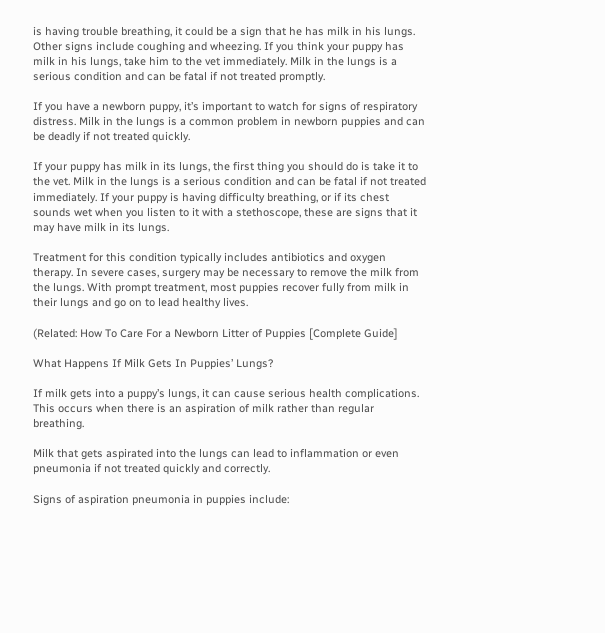is having trouble breathing, it could be a sign that he has milk in his lungs. Other signs include coughing and wheezing. If you think your puppy has milk in his lungs, take him to the vet immediately. Milk in the lungs is a serious condition and can be fatal if not treated promptly.

If you have a newborn puppy, it’s important to watch for signs of respiratory distress. Milk in the lungs is a common problem in newborn puppies and can be deadly if not treated quickly.

If your puppy has milk in its lungs, the first thing you should do is take it to the vet. Milk in the lungs is a serious condition and can be fatal if not treated immediately. If your puppy is having difficulty breathing, or if its chest sounds wet when you listen to it with a stethoscope, these are signs that it may have milk in its lungs.

Treatment for this condition typically includes antibiotics and oxygen therapy. In severe cases, surgery may be necessary to remove the milk from the lungs. With prompt treatment, most puppies recover fully from milk in their lungs and go on to lead healthy lives.

(Related: How To Care For a Newborn Litter of Puppies [Complete Guide]

What Happens If Milk Gets In Puppies’ Lungs?

If milk gets into a puppy’s lungs, it can cause serious health complications. This occurs when there is an aspiration of milk rather than regular breathing.

Milk that gets aspirated into the lungs can lead to inflammation or even pneumonia if not treated quickly and correctly.

Signs of aspiration pneumonia in puppies include: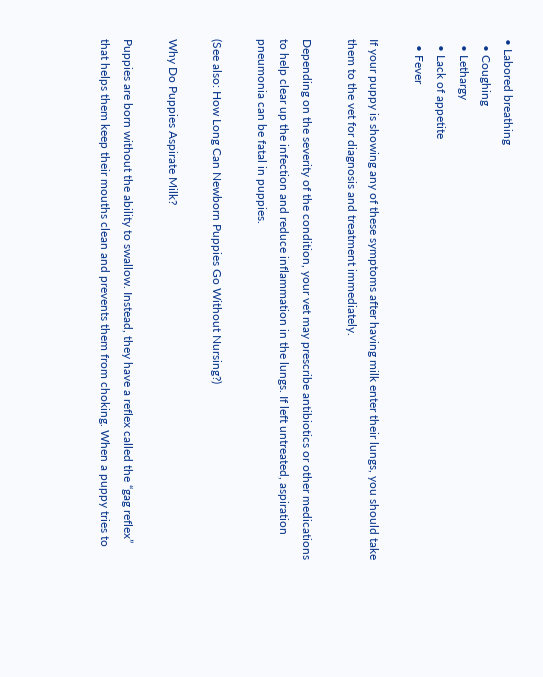• Labored breathing
  • Coughing
  • Lethargy
  • Lack of appetite
  • Fever

If your puppy is showing any of these symptoms after having milk enter their lungs, you should take them to the vet for diagnosis and treatment immediately.

Depending on the severity of the condition, your vet may prescribe antibiotics or other medications to help clear up the infection and reduce inflammation in the lungs. If left untreated, aspiration pneumonia can be fatal in puppies.

(See also: How Long Can Newborn Puppies Go Without Nursing?)

Why Do Puppies Aspirate Milk?

Puppies are born without the ability to swallow. Instead, they have a reflex called the “gag reflex” that helps them keep their mouths clean and prevents them from choking. When a puppy tries to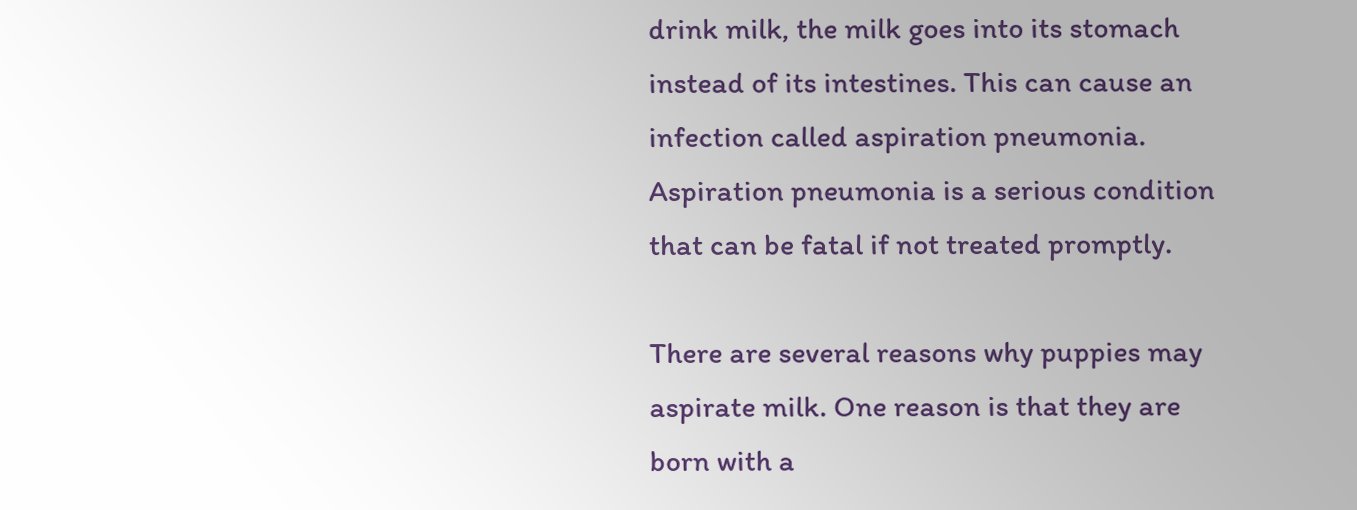drink milk, the milk goes into its stomach instead of its intestines. This can cause an infection called aspiration pneumonia. Aspiration pneumonia is a serious condition that can be fatal if not treated promptly.

There are several reasons why puppies may aspirate milk. One reason is that they are born with a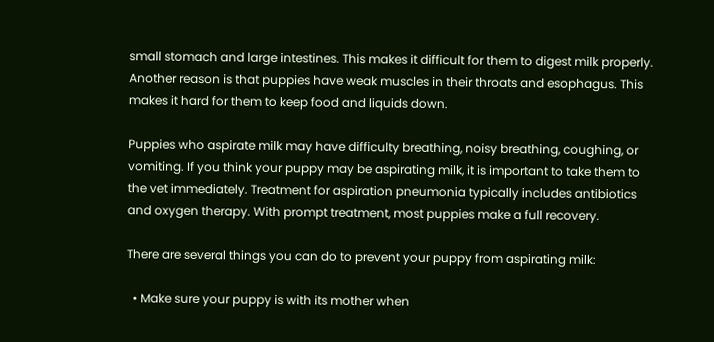small stomach and large intestines. This makes it difficult for them to digest milk properly. Another reason is that puppies have weak muscles in their throats and esophagus. This makes it hard for them to keep food and liquids down.

Puppies who aspirate milk may have difficulty breathing, noisy breathing, coughing, or vomiting. If you think your puppy may be aspirating milk, it is important to take them to the vet immediately. Treatment for aspiration pneumonia typically includes antibiotics and oxygen therapy. With prompt treatment, most puppies make a full recovery.

There are several things you can do to prevent your puppy from aspirating milk:

  • Make sure your puppy is with its mother when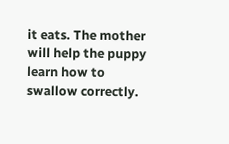it eats. The mother will help the puppy learn how to swallow correctly.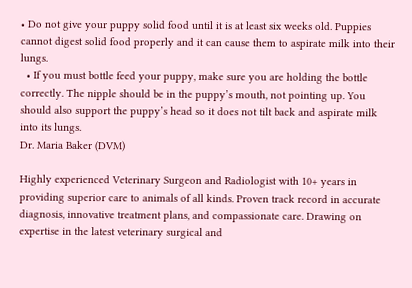• Do not give your puppy solid food until it is at least six weeks old. Puppies cannot digest solid food properly and it can cause them to aspirate milk into their lungs.
  • If you must bottle feed your puppy, make sure you are holding the bottle correctly. The nipple should be in the puppy’s mouth, not pointing up. You should also support the puppy’s head so it does not tilt back and aspirate milk into its lungs.
Dr. Maria Baker (DVM)

Highly experienced Veterinary Surgeon and Radiologist with 10+ years in providing superior care to animals of all kinds. Proven track record in accurate diagnosis, innovative treatment plans, and compassionate care. Drawing on expertise in the latest veterinary surgical and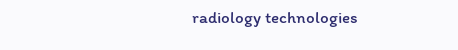radiology technologies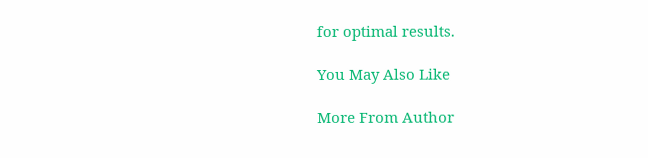for optimal results.

You May Also Like

More From Author